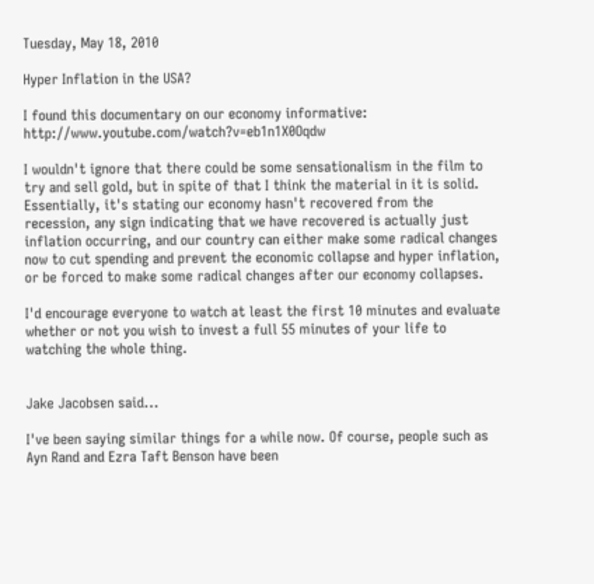Tuesday, May 18, 2010

Hyper Inflation in the USA?

I found this documentary on our economy informative: http://www.youtube.com/watch?v=eb1n1X0Oqdw

I wouldn't ignore that there could be some sensationalism in the film to try and sell gold, but in spite of that I think the material in it is solid. Essentially, it's stating our economy hasn't recovered from the recession, any sign indicating that we have recovered is actually just inflation occurring, and our country can either make some radical changes now to cut spending and prevent the economic collapse and hyper inflation, or be forced to make some radical changes after our economy collapses.

I'd encourage everyone to watch at least the first 10 minutes and evaluate whether or not you wish to invest a full 55 minutes of your life to watching the whole thing.


Jake Jacobsen said...

I've been saying similar things for a while now. Of course, people such as Ayn Rand and Ezra Taft Benson have been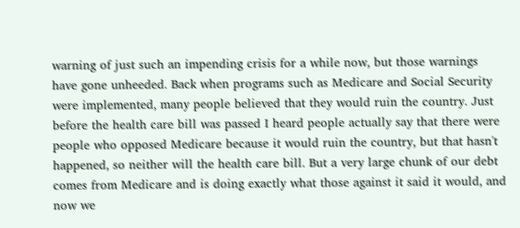warning of just such an impending crisis for a while now, but those warnings have gone unheeded. Back when programs such as Medicare and Social Security were implemented, many people believed that they would ruin the country. Just before the health care bill was passed I heard people actually say that there were people who opposed Medicare because it would ruin the country, but that hasn't happened, so neither will the health care bill. But a very large chunk of our debt comes from Medicare and is doing exactly what those against it said it would, and now we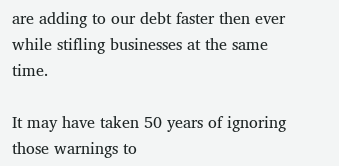are adding to our debt faster then ever while stifling businesses at the same time.

It may have taken 50 years of ignoring those warnings to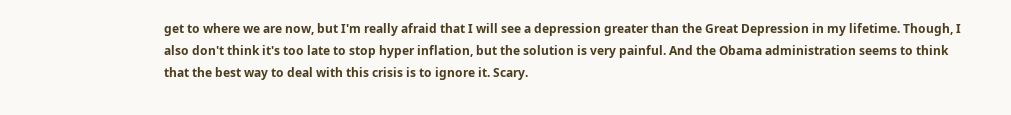get to where we are now, but I'm really afraid that I will see a depression greater than the Great Depression in my lifetime. Though, I also don't think it's too late to stop hyper inflation, but the solution is very painful. And the Obama administration seems to think that the best way to deal with this crisis is to ignore it. Scary.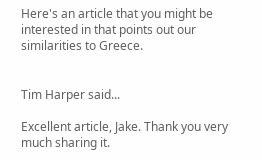Here's an article that you might be interested in that points out our similarities to Greece.


Tim Harper said...

Excellent article, Jake. Thank you very much sharing it.